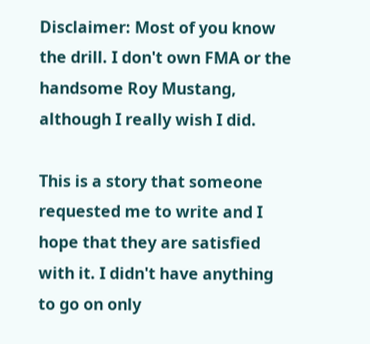Disclaimer: Most of you know the drill. I don't own FMA or the handsome Roy Mustang, although I really wish I did.

This is a story that someone requested me to write and I hope that they are satisfied with it. I didn't have anything to go on only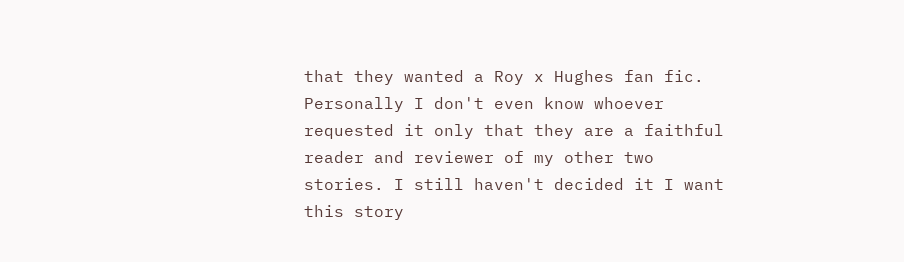that they wanted a Roy x Hughes fan fic. Personally I don't even know whoever requested it only that they are a faithful reader and reviewer of my other two stories. I still haven't decided it I want this story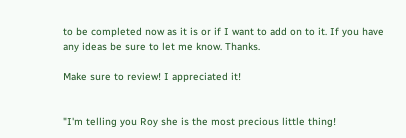to be completed now as it is or if I want to add on to it. If you have any ideas be sure to let me know. Thanks.

Make sure to review! I appreciated it!


"I'm telling you Roy she is the most precious little thing!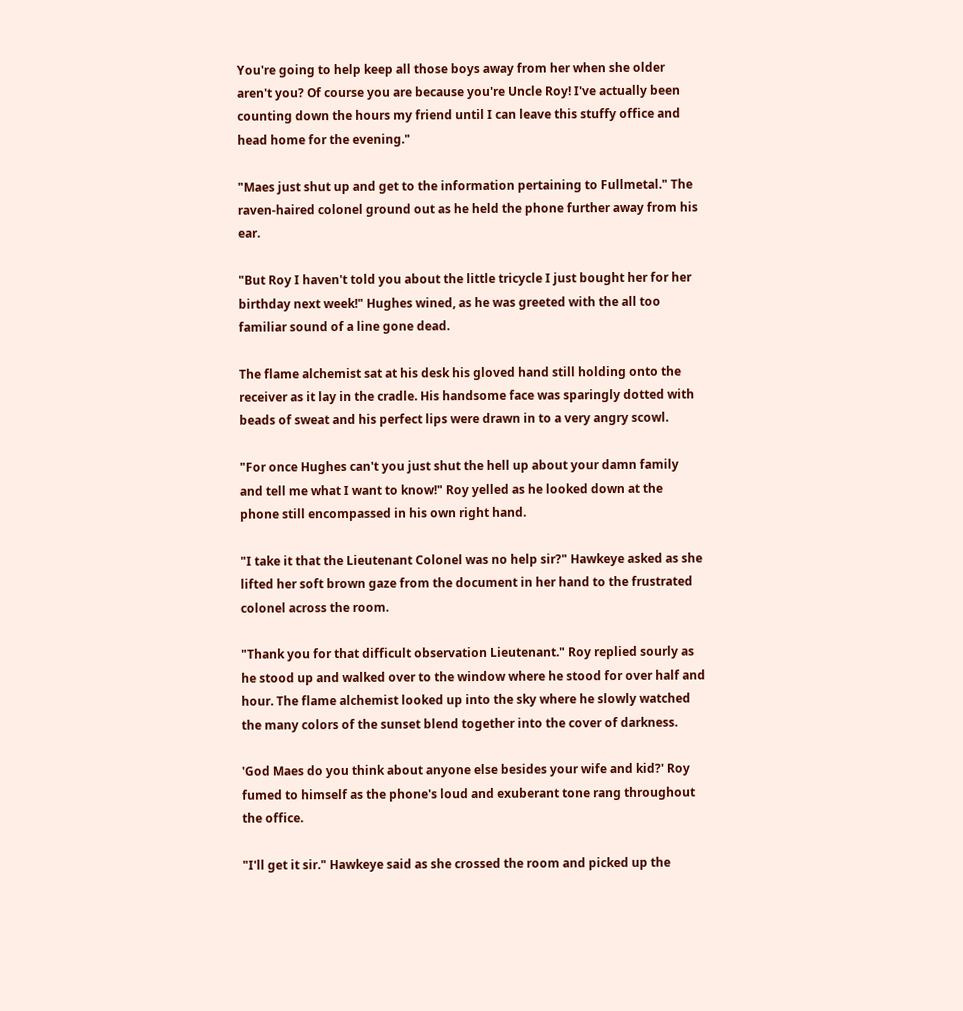You're going to help keep all those boys away from her when she older aren't you? Of course you are because you're Uncle Roy! I've actually been counting down the hours my friend until I can leave this stuffy office and head home for the evening."

"Maes just shut up and get to the information pertaining to Fullmetal." The raven-haired colonel ground out as he held the phone further away from his ear.

"But Roy I haven't told you about the little tricycle I just bought her for her birthday next week!" Hughes wined, as he was greeted with the all too familiar sound of a line gone dead.

The flame alchemist sat at his desk his gloved hand still holding onto the receiver as it lay in the cradle. His handsome face was sparingly dotted with beads of sweat and his perfect lips were drawn in to a very angry scowl.

"For once Hughes can't you just shut the hell up about your damn family and tell me what I want to know!" Roy yelled as he looked down at the phone still encompassed in his own right hand.

"I take it that the Lieutenant Colonel was no help sir?" Hawkeye asked as she lifted her soft brown gaze from the document in her hand to the frustrated colonel across the room.

"Thank you for that difficult observation Lieutenant." Roy replied sourly as he stood up and walked over to the window where he stood for over half and hour. The flame alchemist looked up into the sky where he slowly watched the many colors of the sunset blend together into the cover of darkness.

'God Maes do you think about anyone else besides your wife and kid?' Roy fumed to himself as the phone's loud and exuberant tone rang throughout the office.

"I'll get it sir." Hawkeye said as she crossed the room and picked up the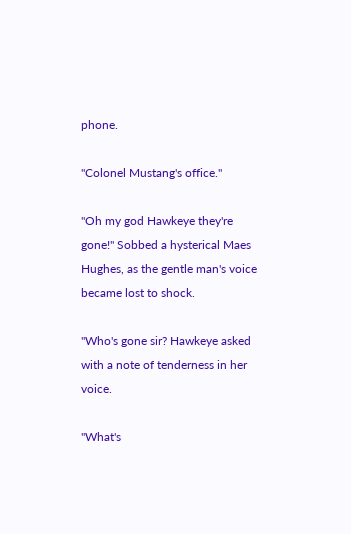phone.

"Colonel Mustang's office."

"Oh my god Hawkeye they're gone!" Sobbed a hysterical Maes Hughes, as the gentle man's voice became lost to shock.

"Who's gone sir? Hawkeye asked with a note of tenderness in her voice.

"What's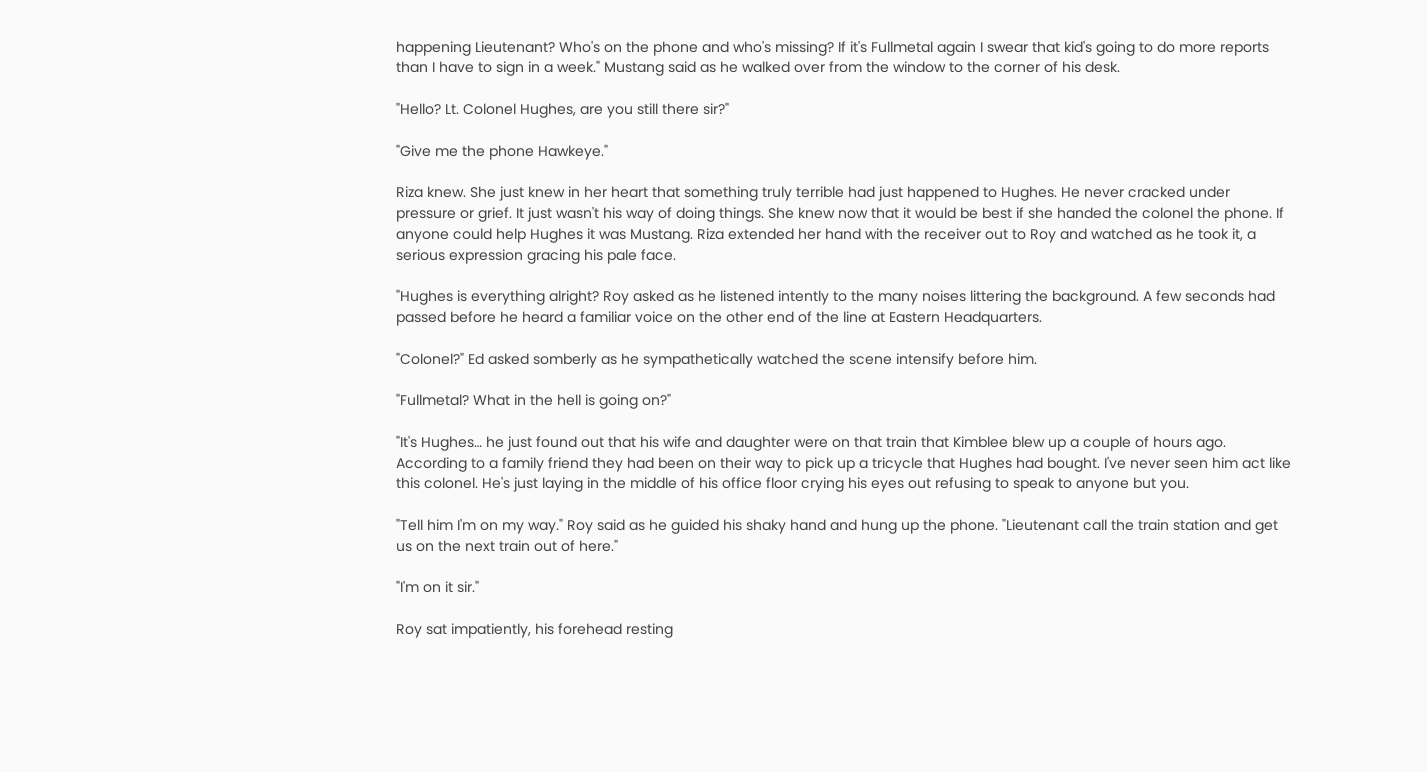happening Lieutenant? Who's on the phone and who's missing? If it's Fullmetal again I swear that kid's going to do more reports than I have to sign in a week." Mustang said as he walked over from the window to the corner of his desk.

"Hello? Lt. Colonel Hughes, are you still there sir?"

"Give me the phone Hawkeye."

Riza knew. She just knew in her heart that something truly terrible had just happened to Hughes. He never cracked under pressure or grief. It just wasn't his way of doing things. She knew now that it would be best if she handed the colonel the phone. If anyone could help Hughes it was Mustang. Riza extended her hand with the receiver out to Roy and watched as he took it, a serious expression gracing his pale face.

"Hughes is everything alright? Roy asked as he listened intently to the many noises littering the background. A few seconds had passed before he heard a familiar voice on the other end of the line at Eastern Headquarters.

"Colonel?" Ed asked somberly as he sympathetically watched the scene intensify before him.

"Fullmetal? What in the hell is going on?"

"It's Hughes… he just found out that his wife and daughter were on that train that Kimblee blew up a couple of hours ago. According to a family friend they had been on their way to pick up a tricycle that Hughes had bought. I've never seen him act like this colonel. He's just laying in the middle of his office floor crying his eyes out refusing to speak to anyone but you.

"Tell him I'm on my way." Roy said as he guided his shaky hand and hung up the phone. "Lieutenant call the train station and get us on the next train out of here."

"I'm on it sir."

Roy sat impatiently, his forehead resting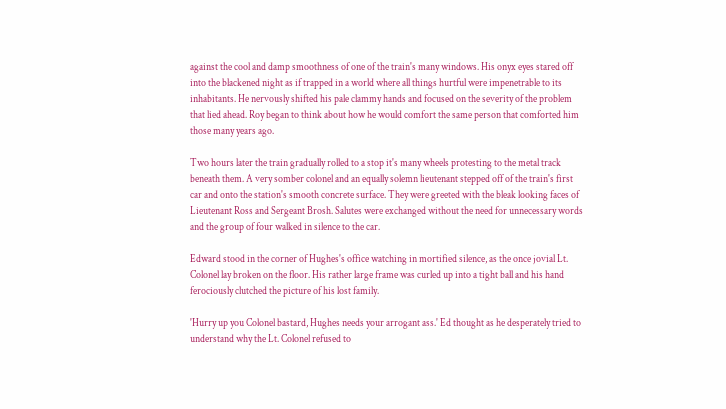against the cool and damp smoothness of one of the train's many windows. His onyx eyes stared off into the blackened night as if trapped in a world where all things hurtful were impenetrable to its inhabitants. He nervously shifted his pale clammy hands and focused on the severity of the problem that lied ahead. Roy began to think about how he would comfort the same person that comforted him those many years ago.

Two hours later the train gradually rolled to a stop it's many wheels protesting to the metal track beneath them. A very somber colonel and an equally solemn lieutenant stepped off of the train's first car and onto the station's smooth concrete surface. They were greeted with the bleak looking faces of Lieutenant Ross and Sergeant Brosh. Salutes were exchanged without the need for unnecessary words and the group of four walked in silence to the car.

Edward stood in the corner of Hughes's office watching in mortified silence, as the once jovial Lt. Colonel lay broken on the floor. His rather large frame was curled up into a tight ball and his hand ferociously clutched the picture of his lost family.

'Hurry up you Colonel bastard, Hughes needs your arrogant ass.' Ed thought as he desperately tried to understand why the Lt. Colonel refused to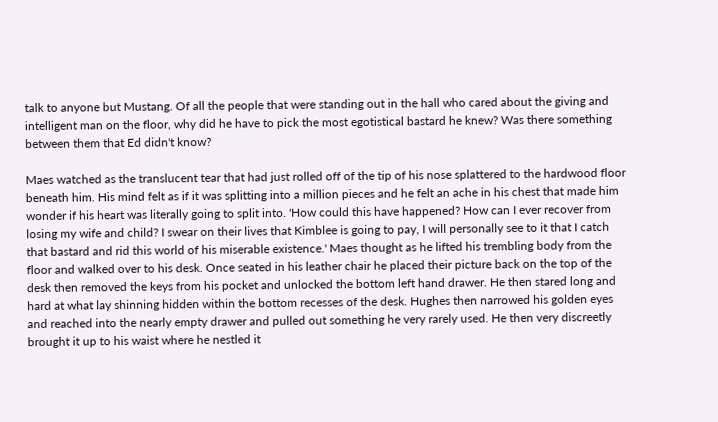talk to anyone but Mustang. Of all the people that were standing out in the hall who cared about the giving and intelligent man on the floor, why did he have to pick the most egotistical bastard he knew? Was there something between them that Ed didn't know?

Maes watched as the translucent tear that had just rolled off of the tip of his nose splattered to the hardwood floor beneath him. His mind felt as if it was splitting into a million pieces and he felt an ache in his chest that made him wonder if his heart was literally going to split into. 'How could this have happened? How can I ever recover from losing my wife and child? I swear on their lives that Kimblee is going to pay, I will personally see to it that I catch that bastard and rid this world of his miserable existence.' Maes thought as he lifted his trembling body from the floor and walked over to his desk. Once seated in his leather chair he placed their picture back on the top of the desk then removed the keys from his pocket and unlocked the bottom left hand drawer. He then stared long and hard at what lay shinning hidden within the bottom recesses of the desk. Hughes then narrowed his golden eyes and reached into the nearly empty drawer and pulled out something he very rarely used. He then very discreetly brought it up to his waist where he nestled it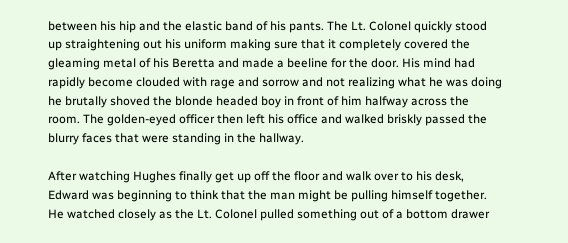between his hip and the elastic band of his pants. The Lt. Colonel quickly stood up straightening out his uniform making sure that it completely covered the gleaming metal of his Beretta and made a beeline for the door. His mind had rapidly become clouded with rage and sorrow and not realizing what he was doing he brutally shoved the blonde headed boy in front of him halfway across the room. The golden-eyed officer then left his office and walked briskly passed the blurry faces that were standing in the hallway.

After watching Hughes finally get up off the floor and walk over to his desk, Edward was beginning to think that the man might be pulling himself together. He watched closely as the Lt. Colonel pulled something out of a bottom drawer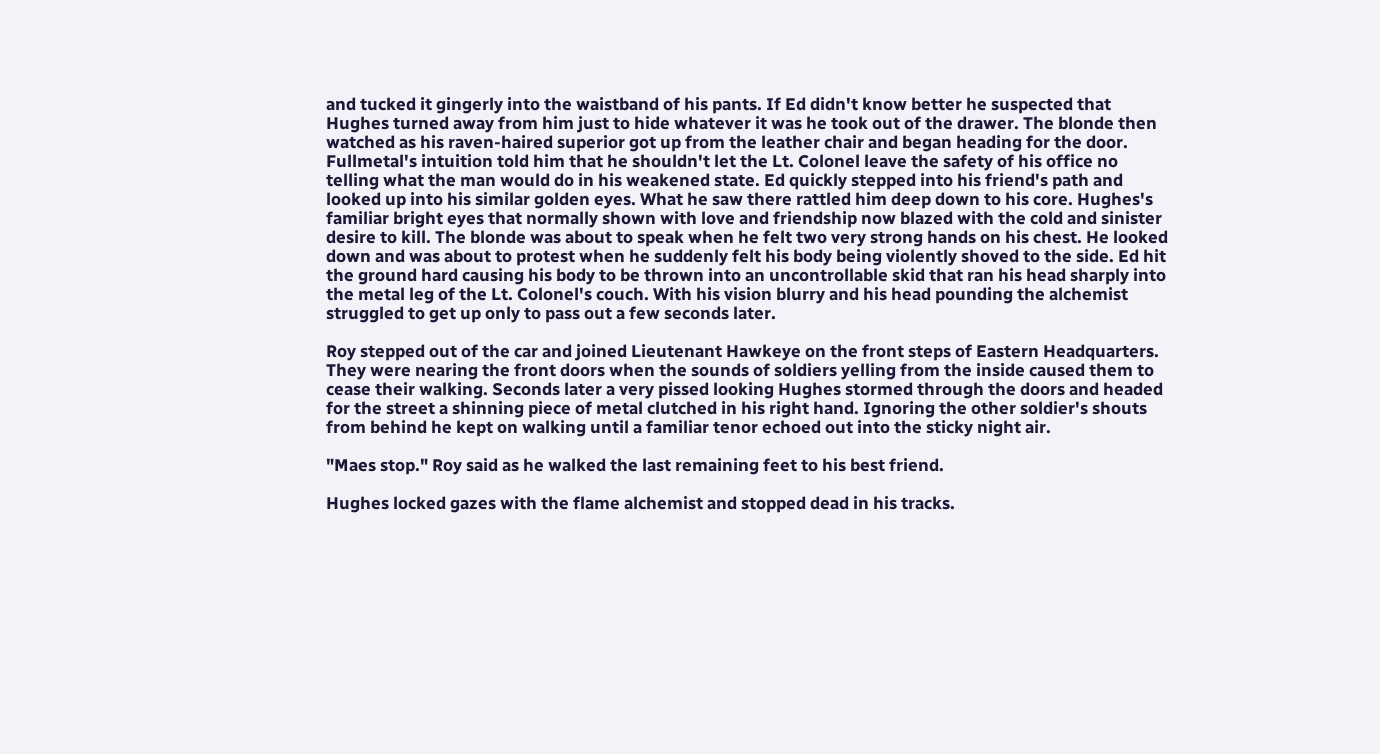and tucked it gingerly into the waistband of his pants. If Ed didn't know better he suspected that Hughes turned away from him just to hide whatever it was he took out of the drawer. The blonde then watched as his raven-haired superior got up from the leather chair and began heading for the door. Fullmetal's intuition told him that he shouldn't let the Lt. Colonel leave the safety of his office no telling what the man would do in his weakened state. Ed quickly stepped into his friend's path and looked up into his similar golden eyes. What he saw there rattled him deep down to his core. Hughes's familiar bright eyes that normally shown with love and friendship now blazed with the cold and sinister desire to kill. The blonde was about to speak when he felt two very strong hands on his chest. He looked down and was about to protest when he suddenly felt his body being violently shoved to the side. Ed hit the ground hard causing his body to be thrown into an uncontrollable skid that ran his head sharply into the metal leg of the Lt. Colonel's couch. With his vision blurry and his head pounding the alchemist struggled to get up only to pass out a few seconds later.

Roy stepped out of the car and joined Lieutenant Hawkeye on the front steps of Eastern Headquarters. They were nearing the front doors when the sounds of soldiers yelling from the inside caused them to cease their walking. Seconds later a very pissed looking Hughes stormed through the doors and headed for the street a shinning piece of metal clutched in his right hand. Ignoring the other soldier's shouts from behind he kept on walking until a familiar tenor echoed out into the sticky night air.

"Maes stop." Roy said as he walked the last remaining feet to his best friend.

Hughes locked gazes with the flame alchemist and stopped dead in his tracks.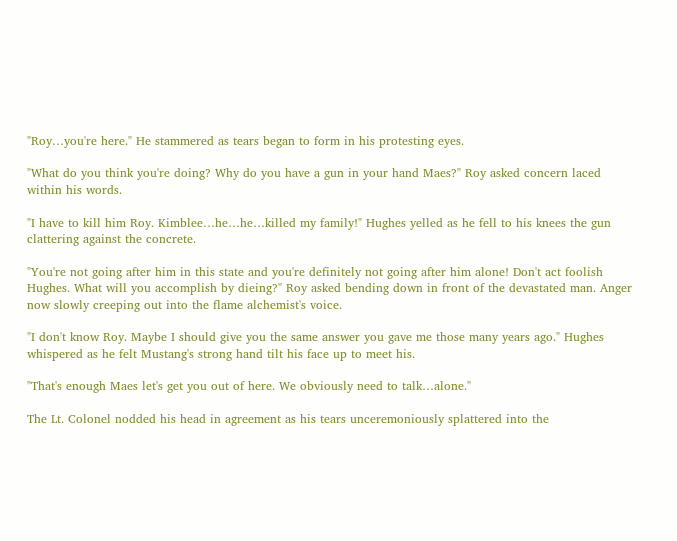"Roy…you're here." He stammered as tears began to form in his protesting eyes.

"What do you think you're doing? Why do you have a gun in your hand Maes?" Roy asked concern laced within his words.

"I have to kill him Roy. Kimblee…he…he…killed my family!" Hughes yelled as he fell to his knees the gun clattering against the concrete.

"You're not going after him in this state and you're definitely not going after him alone! Don't act foolish Hughes. What will you accomplish by dieing?" Roy asked bending down in front of the devastated man. Anger now slowly creeping out into the flame alchemist's voice.

"I don't know Roy. Maybe I should give you the same answer you gave me those many years ago." Hughes whispered as he felt Mustang's strong hand tilt his face up to meet his.

"That's enough Maes let's get you out of here. We obviously need to talk…alone."

The Lt. Colonel nodded his head in agreement as his tears unceremoniously splattered into the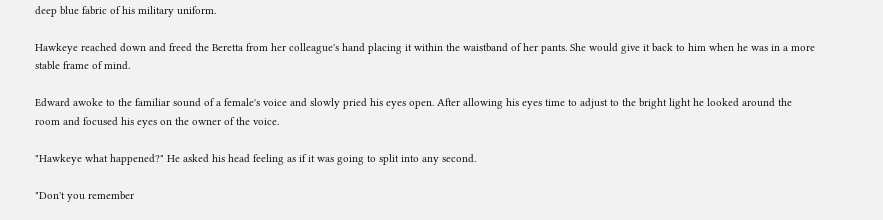deep blue fabric of his military uniform.

Hawkeye reached down and freed the Beretta from her colleague's hand placing it within the waistband of her pants. She would give it back to him when he was in a more stable frame of mind.

Edward awoke to the familiar sound of a female's voice and slowly pried his eyes open. After allowing his eyes time to adjust to the bright light he looked around the room and focused his eyes on the owner of the voice.

"Hawkeye what happened?" He asked his head feeling as if it was going to split into any second.

"Don't you remember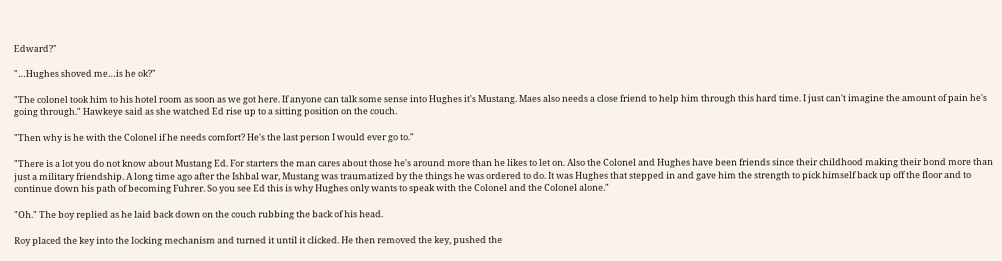Edward?"

"…Hughes shoved me…is he ok?"

"The colonel took him to his hotel room as soon as we got here. If anyone can talk some sense into Hughes it's Mustang. Maes also needs a close friend to help him through this hard time. I just can't imagine the amount of pain he's going through." Hawkeye said as she watched Ed rise up to a sitting position on the couch.

"Then why is he with the Colonel if he needs comfort? He's the last person I would ever go to."

"There is a lot you do not know about Mustang Ed. For starters the man cares about those he's around more than he likes to let on. Also the Colonel and Hughes have been friends since their childhood making their bond more than just a military friendship. A long time ago after the Ishbal war, Mustang was traumatized by the things he was ordered to do. It was Hughes that stepped in and gave him the strength to pick himself back up off the floor and to continue down his path of becoming Fuhrer. So you see Ed this is why Hughes only wants to speak with the Colonel and the Colonel alone."

"Oh." The boy replied as he laid back down on the couch rubbing the back of his head.

Roy placed the key into the locking mechanism and turned it until it clicked. He then removed the key, pushed the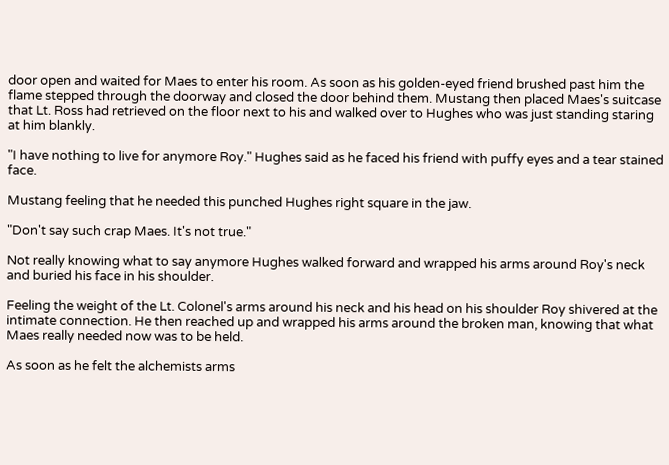door open and waited for Maes to enter his room. As soon as his golden-eyed friend brushed past him the flame stepped through the doorway and closed the door behind them. Mustang then placed Maes's suitcase that Lt. Ross had retrieved on the floor next to his and walked over to Hughes who was just standing staring at him blankly.

"I have nothing to live for anymore Roy." Hughes said as he faced his friend with puffy eyes and a tear stained face.

Mustang feeling that he needed this punched Hughes right square in the jaw.

"Don't say such crap Maes. It's not true."

Not really knowing what to say anymore Hughes walked forward and wrapped his arms around Roy's neck and buried his face in his shoulder.

Feeling the weight of the Lt. Colonel's arms around his neck and his head on his shoulder Roy shivered at the intimate connection. He then reached up and wrapped his arms around the broken man, knowing that what Maes really needed now was to be held.

As soon as he felt the alchemists arms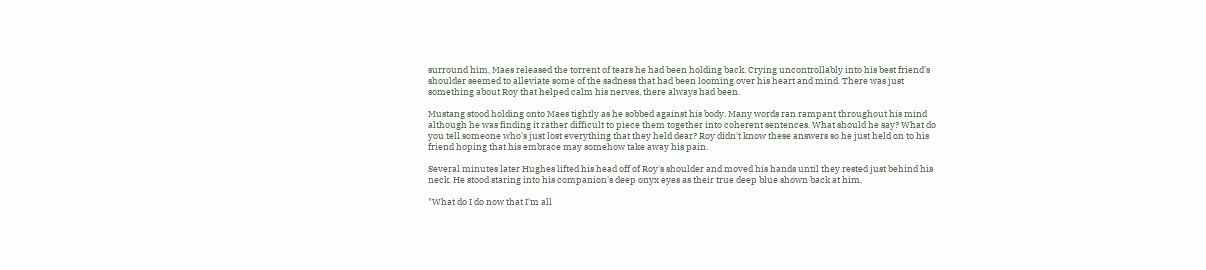surround him, Maes released the torrent of tears he had been holding back. Crying uncontrollably into his best friend's shoulder seemed to alleviate some of the sadness that had been looming over his heart and mind. There was just something about Roy that helped calm his nerves, there always had been.

Mustang stood holding onto Maes tightly as he sobbed against his body. Many words ran rampant throughout his mind although he was finding it rather difficult to piece them together into coherent sentences. What should he say? What do you tell someone who's just lost everything that they held dear? Roy didn't know these answers so he just held on to his friend hoping that his embrace may somehow take away his pain.

Several minutes later Hughes lifted his head off of Roy's shoulder and moved his hands until they rested just behind his neck. He stood staring into his companion's deep onyx eyes as their true deep blue shown back at him.

"What do I do now that I'm all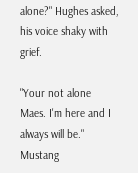alone?" Hughes asked, his voice shaky with grief.

"Your not alone Maes. I'm here and I always will be." Mustang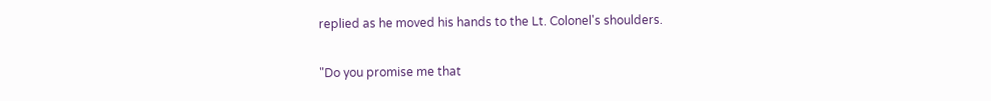replied as he moved his hands to the Lt. Colonel's shoulders.

"Do you promise me that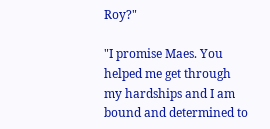Roy?"

"I promise Maes. You helped me get through my hardships and I am bound and determined to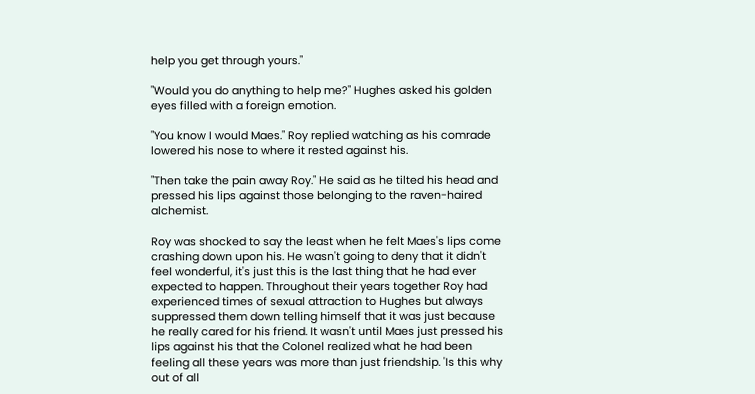help you get through yours."

"Would you do anything to help me?" Hughes asked his golden eyes filled with a foreign emotion.

"You know I would Maes." Roy replied watching as his comrade lowered his nose to where it rested against his.

"Then take the pain away Roy." He said as he tilted his head and pressed his lips against those belonging to the raven-haired alchemist.

Roy was shocked to say the least when he felt Maes's lips come crashing down upon his. He wasn't going to deny that it didn't feel wonderful, it's just this is the last thing that he had ever expected to happen. Throughout their years together Roy had experienced times of sexual attraction to Hughes but always suppressed them down telling himself that it was just because he really cared for his friend. It wasn't until Maes just pressed his lips against his that the Colonel realized what he had been feeling all these years was more than just friendship. 'Is this why out of all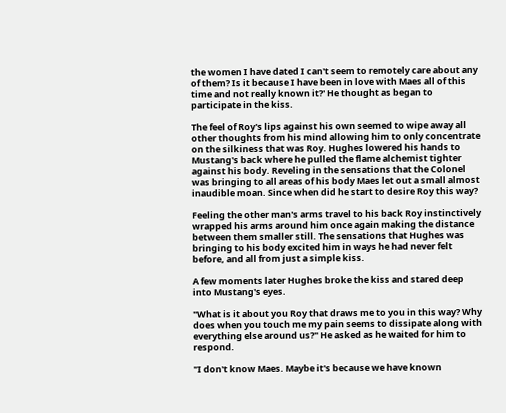the women I have dated I can't seem to remotely care about any of them? Is it because I have been in love with Maes all of this time and not really known it?' He thought as began to participate in the kiss.

The feel of Roy's lips against his own seemed to wipe away all other thoughts from his mind allowing him to only concentrate on the silkiness that was Roy. Hughes lowered his hands to Mustang's back where he pulled the flame alchemist tighter against his body. Reveling in the sensations that the Colonel was bringing to all areas of his body Maes let out a small almost inaudible moan. Since when did he start to desire Roy this way?

Feeling the other man's arms travel to his back Roy instinctively wrapped his arms around him once again making the distance between them smaller still. The sensations that Hughes was bringing to his body excited him in ways he had never felt before, and all from just a simple kiss.

A few moments later Hughes broke the kiss and stared deep into Mustang's eyes.

"What is it about you Roy that draws me to you in this way? Why does when you touch me my pain seems to dissipate along with everything else around us?" He asked as he waited for him to respond.

"I don't know Maes. Maybe it's because we have known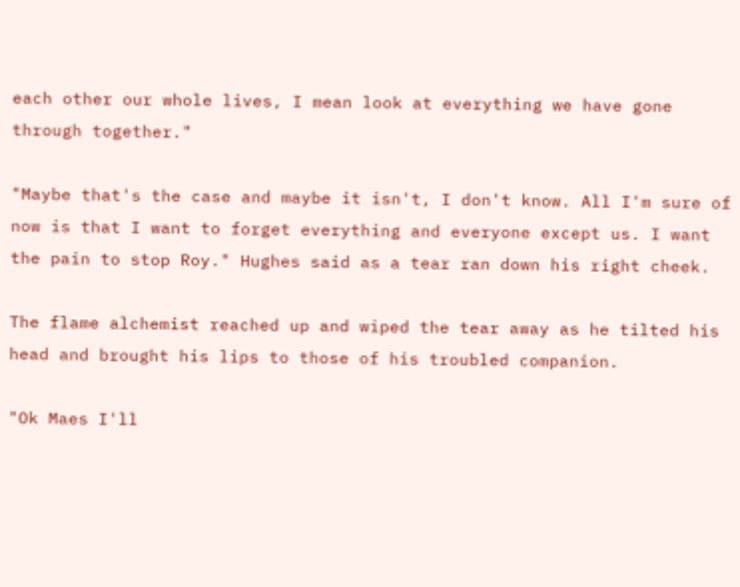each other our whole lives, I mean look at everything we have gone through together."

"Maybe that's the case and maybe it isn't, I don't know. All I'm sure of now is that I want to forget everything and everyone except us. I want the pain to stop Roy." Hughes said as a tear ran down his right cheek.

The flame alchemist reached up and wiped the tear away as he tilted his head and brought his lips to those of his troubled companion.

"Ok Maes I'll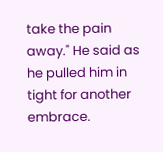take the pain away." He said as he pulled him in tight for another embrace.